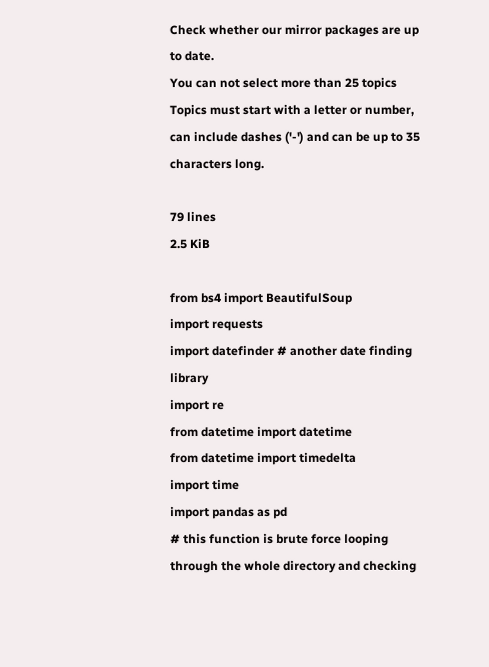Check whether our mirror packages are up to date.
You can not select more than 25 topics Topics must start with a letter or number, can include dashes ('-') and can be up to 35 characters long.

79 lines
2.5 KiB

from bs4 import BeautifulSoup
import requests
import datefinder # another date finding library
import re
from datetime import datetime
from datetime import timedelta
import time
import pandas as pd
# this function is brute force looping through the whole directory and checking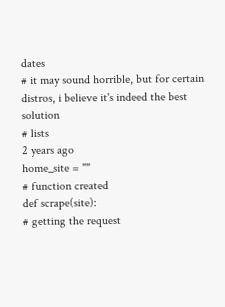dates
# it may sound horrible, but for certain distros, i believe it's indeed the best solution
# lists
2 years ago
home_site = ""
# function created
def scrape(site):
# getting the request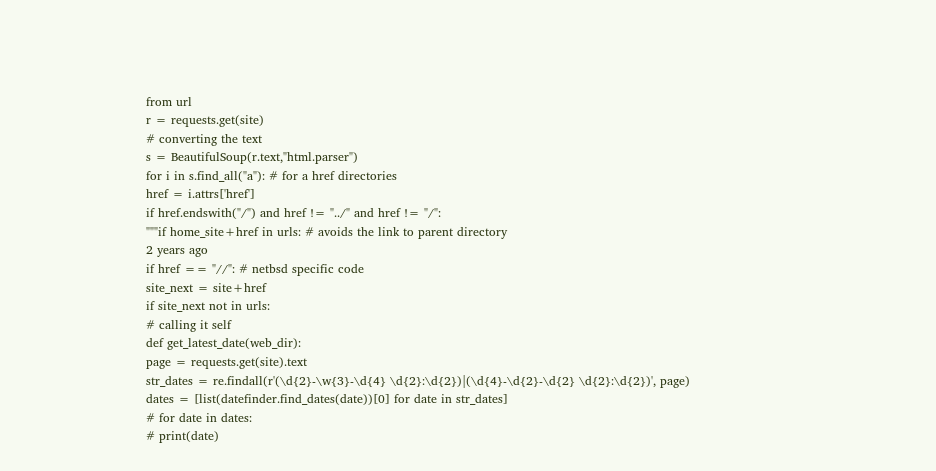from url
r = requests.get(site)
# converting the text
s = BeautifulSoup(r.text,"html.parser")
for i in s.find_all("a"): # for a href directories
href = i.attrs['href']
if href.endswith("/") and href != "../" and href != "/":
"""if home_site+href in urls: # avoids the link to parent directory
2 years ago
if href == "//": # netbsd specific code
site_next = site+href
if site_next not in urls:
# calling it self
def get_latest_date(web_dir):
page = requests.get(site).text
str_dates = re.findall(r'(\d{2}-\w{3}-\d{4} \d{2}:\d{2})|(\d{4}-\d{2}-\d{2} \d{2}:\d{2})', page)
dates = [list(datefinder.find_dates(date))[0] for date in str_dates]
# for date in dates:
# print(date)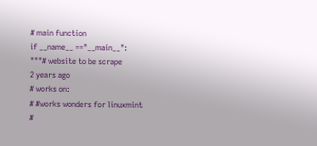# main function
if __name__ =="__main__":
"""# website to be scrape
2 years ago
# works on:
# #works wonders for linuxmint
#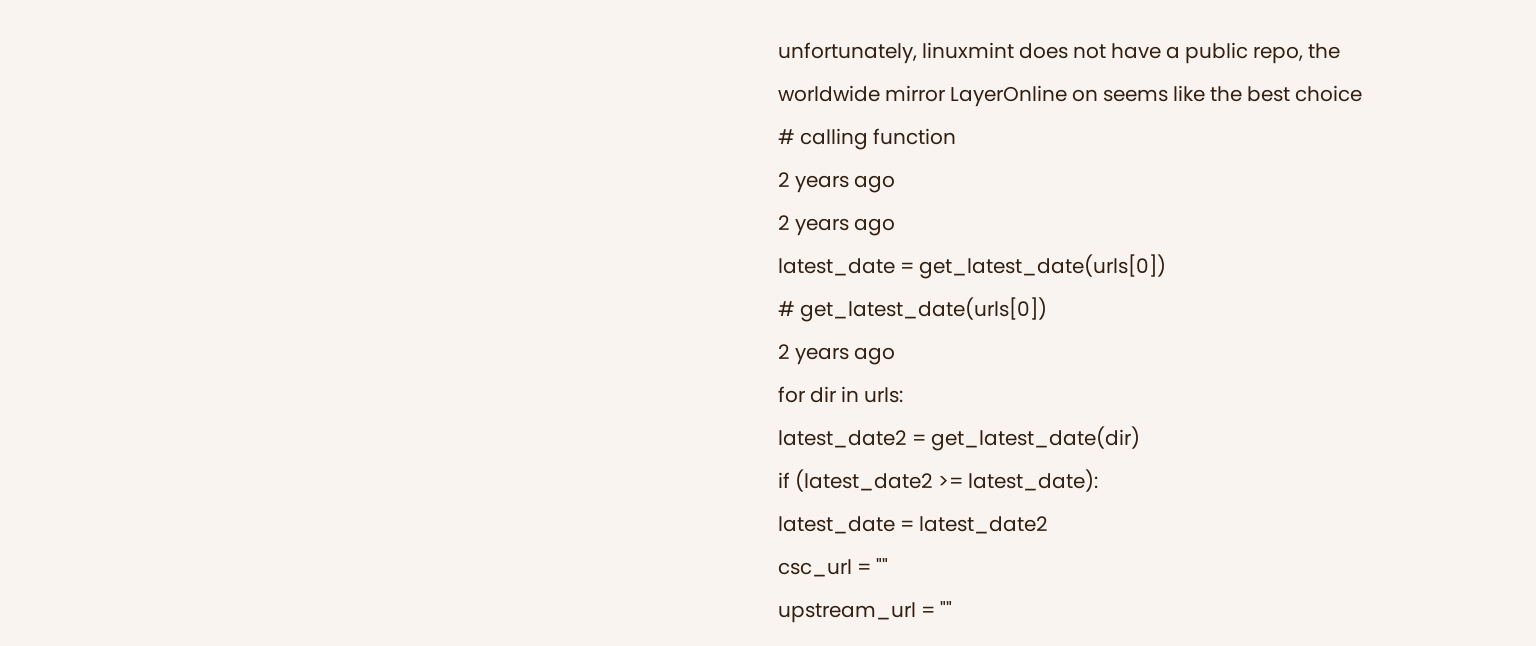unfortunately, linuxmint does not have a public repo, the worldwide mirror LayerOnline on seems like the best choice
# calling function
2 years ago
2 years ago
latest_date = get_latest_date(urls[0])
# get_latest_date(urls[0])
2 years ago
for dir in urls:
latest_date2 = get_latest_date(dir)
if (latest_date2 >= latest_date):
latest_date = latest_date2
csc_url = ""
upstream_url = ""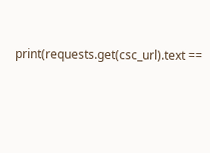print(requests.get(csc_url).text ==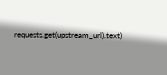requests.get(upstream_url).text)